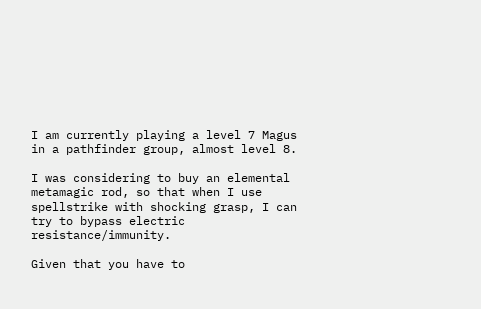I am currently playing a level 7 Magus in a pathfinder group, almost level 8.

I was considering to buy an elemental metamagic rod, so that when I use spellstrike with shocking grasp, I can try to bypass electric resistance/immunity.

Given that you have to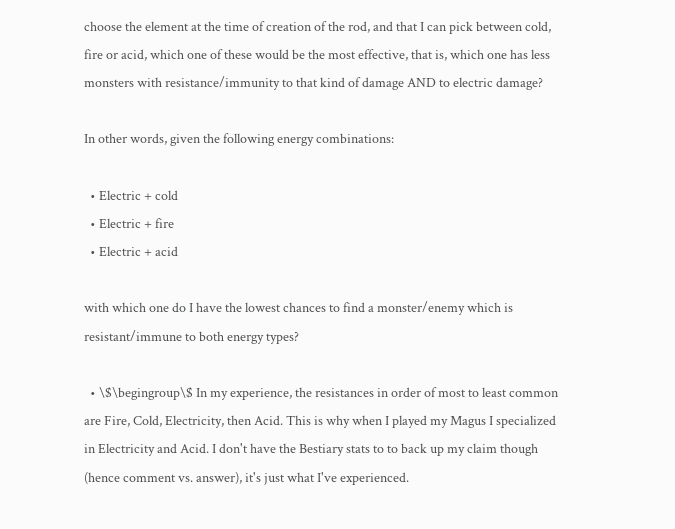choose the element at the time of creation of the rod, and that I can pick between cold, fire or acid, which one of these would be the most effective, that is, which one has less monsters with resistance/immunity to that kind of damage AND to electric damage?

In other words, given the following energy combinations:

  • Electric + cold
  • Electric + fire
  • Electric + acid

with which one do I have the lowest chances to find a monster/enemy which is resistant/immune to both energy types?

  • \$\begingroup\$ In my experience, the resistances in order of most to least common are Fire, Cold, Electricity, then Acid. This is why when I played my Magus I specialized in Electricity and Acid. I don't have the Bestiary stats to to back up my claim though (hence comment vs. answer), it's just what I've experienced.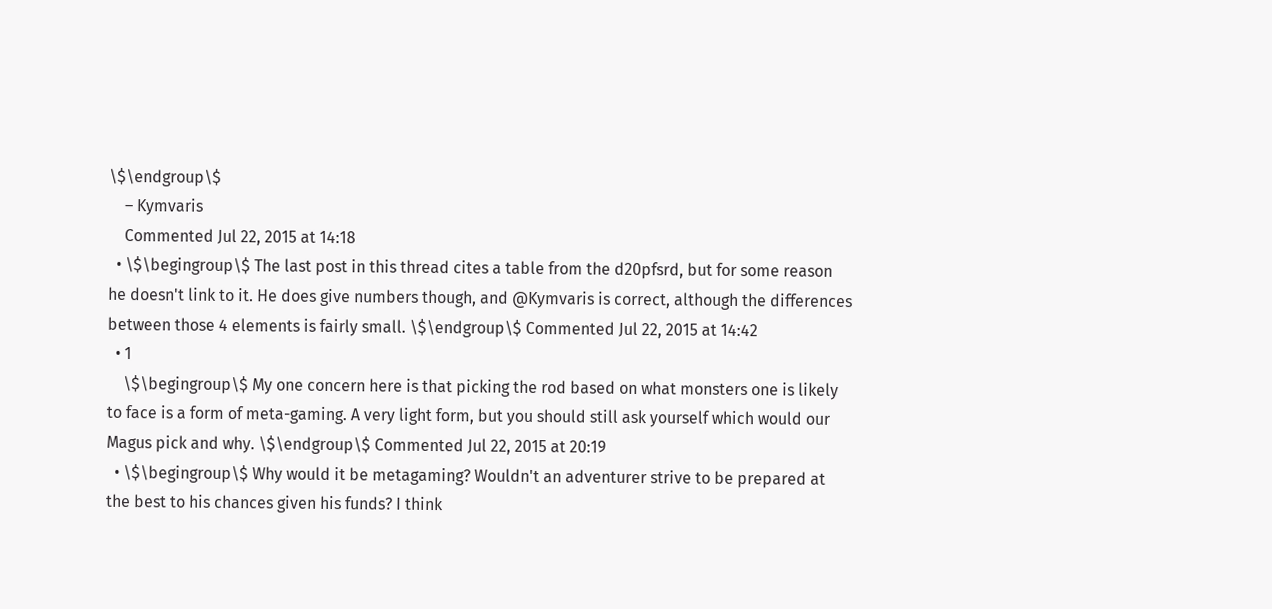\$\endgroup\$
    – Kymvaris
    Commented Jul 22, 2015 at 14:18
  • \$\begingroup\$ The last post in this thread cites a table from the d20pfsrd, but for some reason he doesn't link to it. He does give numbers though, and @Kymvaris is correct, although the differences between those 4 elements is fairly small. \$\endgroup\$ Commented Jul 22, 2015 at 14:42
  • 1
    \$\begingroup\$ My one concern here is that picking the rod based on what monsters one is likely to face is a form of meta-gaming. A very light form, but you should still ask yourself which would our Magus pick and why. \$\endgroup\$ Commented Jul 22, 2015 at 20:19
  • \$\begingroup\$ Why would it be metagaming? Wouldn't an adventurer strive to be prepared at the best to his chances given his funds? I think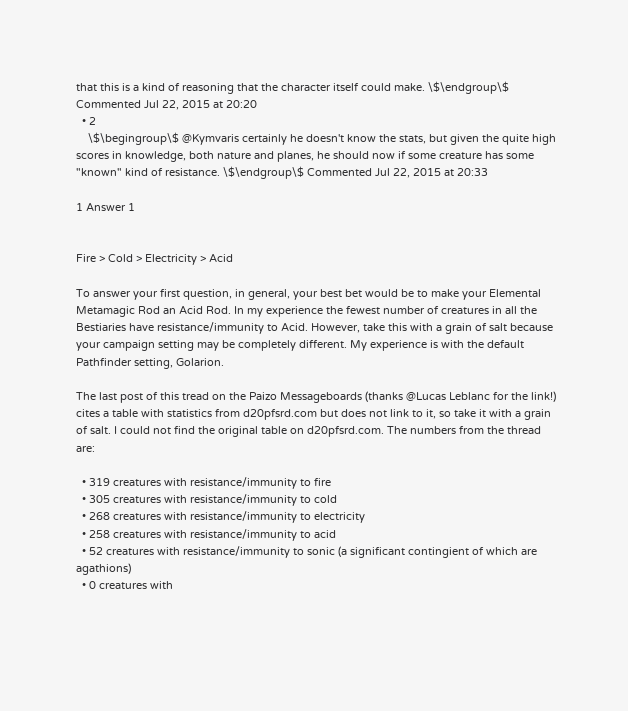that this is a kind of reasoning that the character itself could make. \$\endgroup\$ Commented Jul 22, 2015 at 20:20
  • 2
    \$\begingroup\$ @Kymvaris certainly he doesn't know the stats, but given the quite high scores in knowledge, both nature and planes, he should now if some creature has some "known" kind of resistance. \$\endgroup\$ Commented Jul 22, 2015 at 20:33

1 Answer 1


Fire > Cold > Electricity > Acid

To answer your first question, in general, your best bet would be to make your Elemental Metamagic Rod an Acid Rod. In my experience the fewest number of creatures in all the Bestiaries have resistance/immunity to Acid. However, take this with a grain of salt because your campaign setting may be completely different. My experience is with the default Pathfinder setting, Golarion.

The last post of this tread on the Paizo Messageboards (thanks @Lucas Leblanc for the link!) cites a table with statistics from d20pfsrd.com but does not link to it, so take it with a grain of salt. I could not find the original table on d20pfsrd.com. The numbers from the thread are:

  • 319 creatures with resistance/immunity to fire
  • 305 creatures with resistance/immunity to cold
  • 268 creatures with resistance/immunity to electricity
  • 258 creatures with resistance/immunity to acid
  • 52 creatures with resistance/immunity to sonic (a significant contingient of which are agathions)
  • 0 creatures with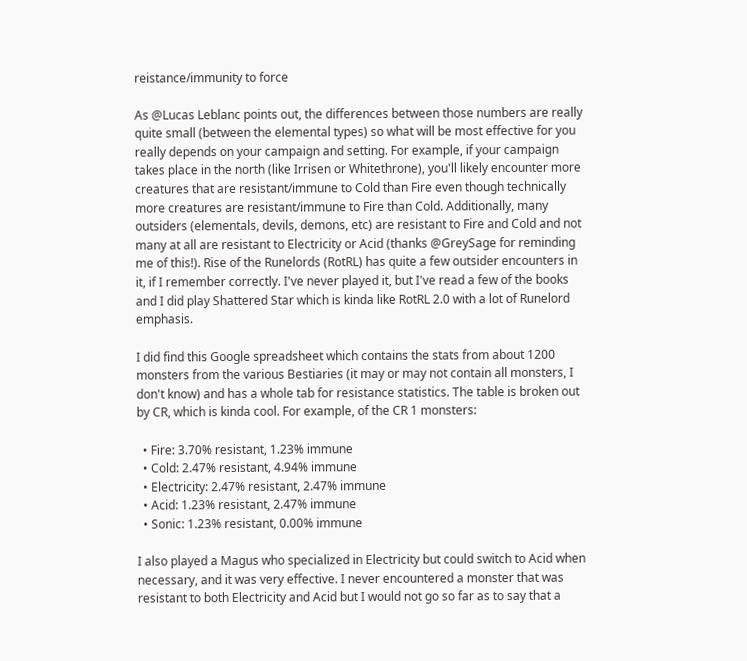reistance/immunity to force

As @Lucas Leblanc points out, the differences between those numbers are really quite small (between the elemental types) so what will be most effective for you really depends on your campaign and setting. For example, if your campaign takes place in the north (like Irrisen or Whitethrone), you'll likely encounter more creatures that are resistant/immune to Cold than Fire even though technically more creatures are resistant/immune to Fire than Cold. Additionally, many outsiders (elementals, devils, demons, etc) are resistant to Fire and Cold and not many at all are resistant to Electricity or Acid (thanks @GreySage for reminding me of this!). Rise of the Runelords (RotRL) has quite a few outsider encounters in it, if I remember correctly. I've never played it, but I've read a few of the books and I did play Shattered Star which is kinda like RotRL 2.0 with a lot of Runelord emphasis.

I did find this Google spreadsheet which contains the stats from about 1200 monsters from the various Bestiaries (it may or may not contain all monsters, I don't know) and has a whole tab for resistance statistics. The table is broken out by CR, which is kinda cool. For example, of the CR 1 monsters:

  • Fire: 3.70% resistant, 1.23% immune
  • Cold: 2.47% resistant, 4.94% immune
  • Electricity: 2.47% resistant, 2.47% immune
  • Acid: 1.23% resistant, 2.47% immune
  • Sonic: 1.23% resistant, 0.00% immune

I also played a Magus who specialized in Electricity but could switch to Acid when necessary, and it was very effective. I never encountered a monster that was resistant to both Electricity and Acid but I would not go so far as to say that a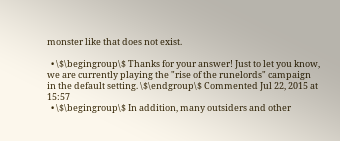monster like that does not exist.

  • \$\begingroup\$ Thanks for your answer! Just to let you know, we are currently playing the "rise of the runelords" campaign in the default setting. \$\endgroup\$ Commented Jul 22, 2015 at 15:57
  • \$\begingroup\$ In addition, many outsiders and other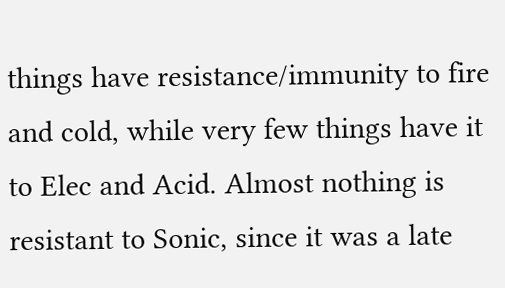things have resistance/immunity to fire and cold, while very few things have it to Elec and Acid. Almost nothing is resistant to Sonic, since it was a late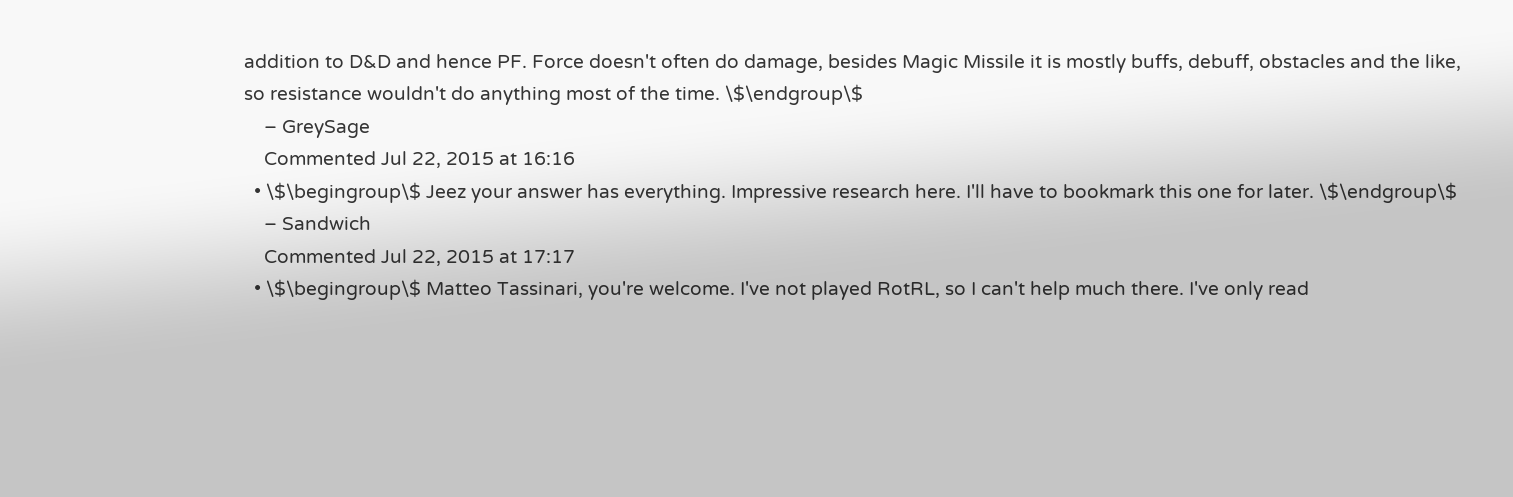addition to D&D and hence PF. Force doesn't often do damage, besides Magic Missile it is mostly buffs, debuff, obstacles and the like, so resistance wouldn't do anything most of the time. \$\endgroup\$
    – GreySage
    Commented Jul 22, 2015 at 16:16
  • \$\begingroup\$ Jeez your answer has everything. Impressive research here. I'll have to bookmark this one for later. \$\endgroup\$
    – Sandwich
    Commented Jul 22, 2015 at 17:17
  • \$\begingroup\$ Matteo Tassinari, you're welcome. I've not played RotRL, so I can't help much there. I've only read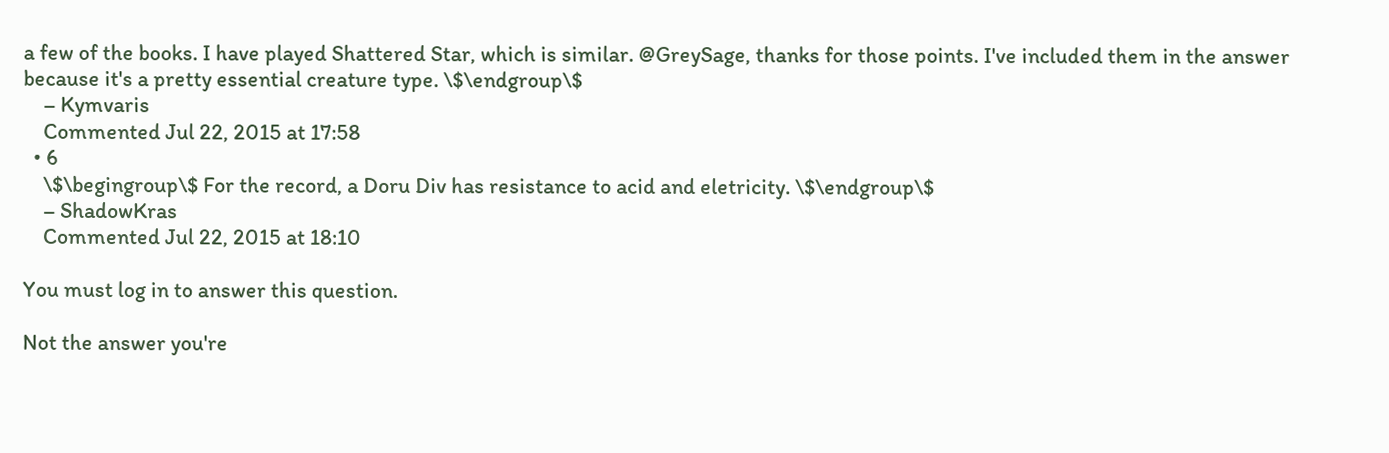a few of the books. I have played Shattered Star, which is similar. @GreySage, thanks for those points. I've included them in the answer because it's a pretty essential creature type. \$\endgroup\$
    – Kymvaris
    Commented Jul 22, 2015 at 17:58
  • 6
    \$\begingroup\$ For the record, a Doru Div has resistance to acid and eletricity. \$\endgroup\$
    – ShadowKras
    Commented Jul 22, 2015 at 18:10

You must log in to answer this question.

Not the answer you're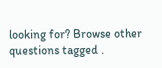looking for? Browse other questions tagged .